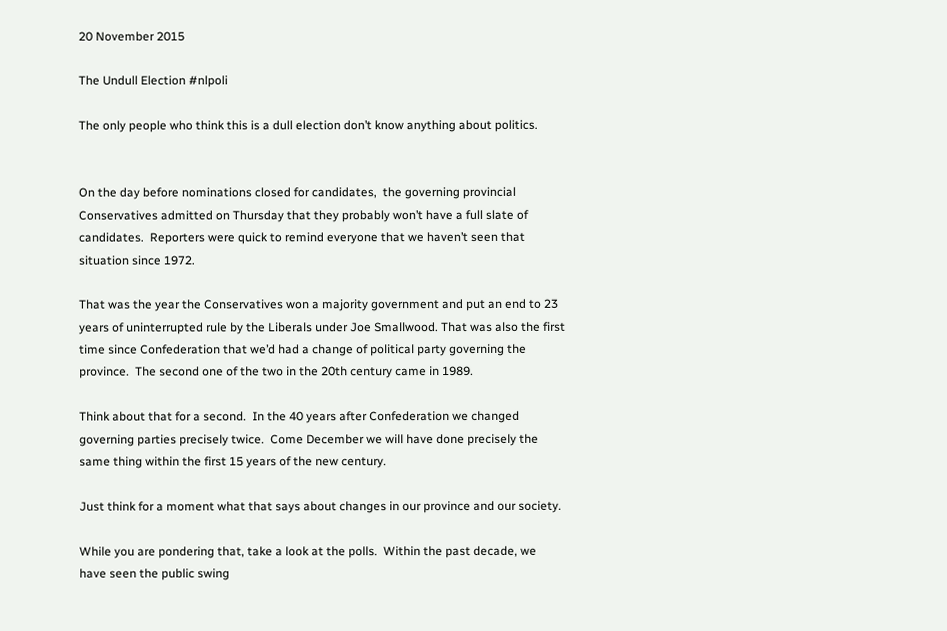20 November 2015

The Undull Election #nlpoli

The only people who think this is a dull election don’t know anything about politics.


On the day before nominations closed for candidates,  the governing provincial Conservatives admitted on Thursday that they probably won’t have a full slate of candidates.  Reporters were quick to remind everyone that we haven’t seen that situation since 1972.

That was the year the Conservatives won a majority government and put an end to 23 years of uninterrupted rule by the Liberals under Joe Smallwood. That was also the first time since Confederation that we’d had a change of political party governing the province.  The second one of the two in the 20th century came in 1989.

Think about that for a second.  In the 40 years after Confederation we changed governing parties precisely twice.  Come December we will have done precisely the same thing within the first 15 years of the new century.

Just think for a moment what that says about changes in our province and our society.

While you are pondering that, take a look at the polls.  Within the past decade, we have seen the public swing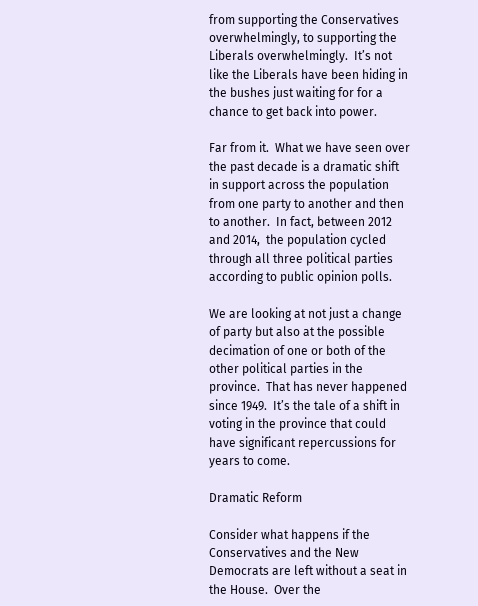from supporting the Conservatives overwhelmingly, to supporting the Liberals overwhelmingly.  It’s not like the Liberals have been hiding in the bushes just waiting for for a chance to get back into power.

Far from it.  What we have seen over the past decade is a dramatic shift in support across the population from one party to another and then to another.  In fact, between 2012 and 2014,  the population cycled through all three political parties according to public opinion polls.

We are looking at not just a change of party but also at the possible decimation of one or both of the other political parties in the province.  That has never happened since 1949.  It’s the tale of a shift in voting in the province that could have significant repercussions for years to come.

Dramatic Reform

Consider what happens if the Conservatives and the New Democrats are left without a seat in the House.  Over the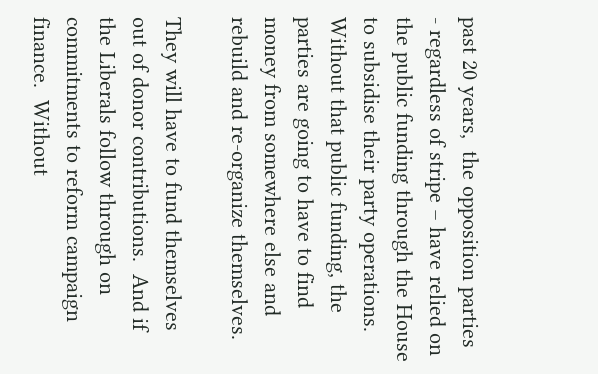past 20 years,  the opposition parties  - regardless of stripe – have relied on the public funding through the House to subsidise their party operations.  Without that public funding, the parties are going to have to find money from somewhere else and rebuild and re-organize themselves.

They will have to fund themselves out of donor contributions.  And if the Liberals follow through on commitments to reform campaign finance.  Without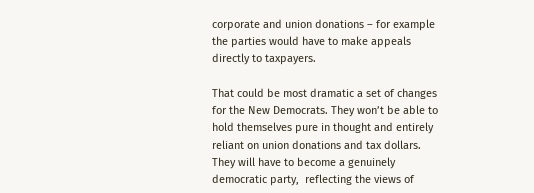corporate and union donations – for example the parties would have to make appeals directly to taxpayers.

That could be most dramatic a set of changes for the New Democrats. They won’t be able to hold themselves pure in thought and entirely reliant on union donations and tax dollars.  They will have to become a genuinely democratic party,  reflecting the views of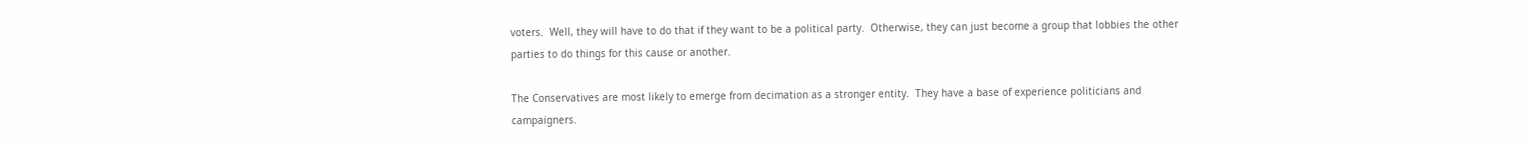voters.  Well, they will have to do that if they want to be a political party.  Otherwise, they can just become a group that lobbies the other parties to do things for this cause or another.

The Conservatives are most likely to emerge from decimation as a stronger entity.  They have a base of experience politicians and campaigners.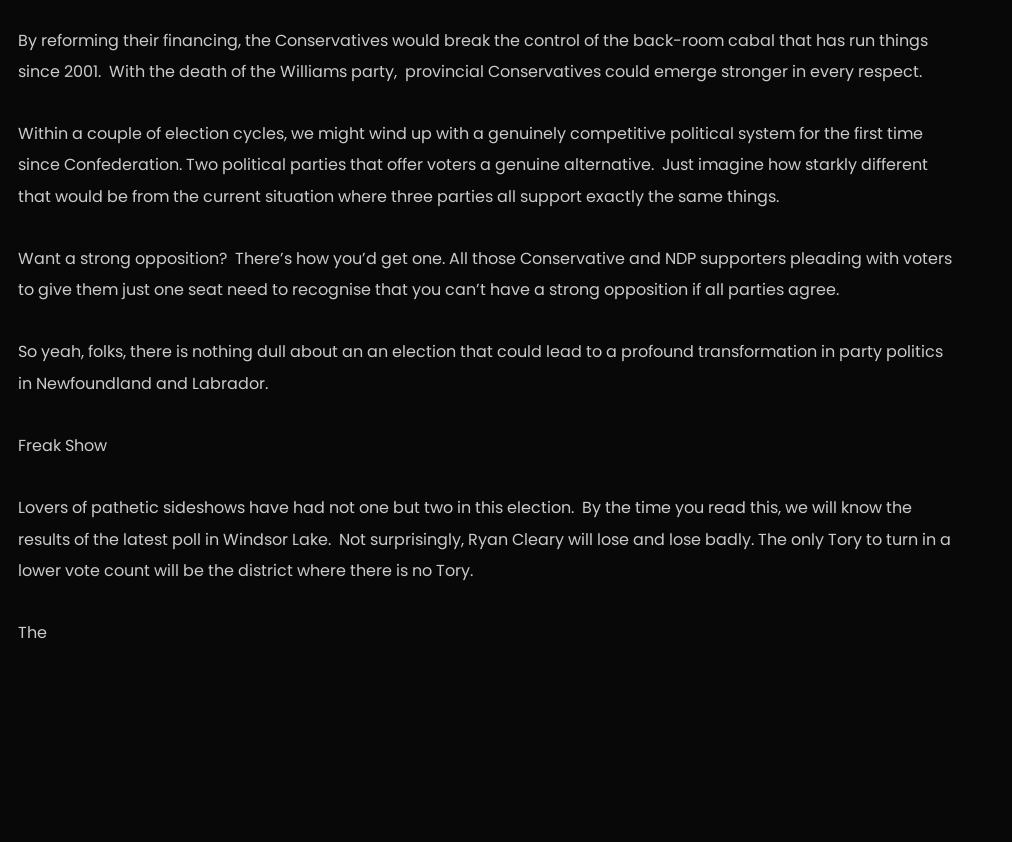By reforming their financing, the Conservatives would break the control of the back-room cabal that has run things since 2001.  With the death of the Williams party,  provincial Conservatives could emerge stronger in every respect.

Within a couple of election cycles, we might wind up with a genuinely competitive political system for the first time since Confederation. Two political parties that offer voters a genuine alternative.  Just imagine how starkly different that would be from the current situation where three parties all support exactly the same things.

Want a strong opposition?  There’s how you’d get one. All those Conservative and NDP supporters pleading with voters to give them just one seat need to recognise that you can’t have a strong opposition if all parties agree.

So yeah, folks, there is nothing dull about an an election that could lead to a profound transformation in party politics in Newfoundland and Labrador.

Freak Show

Lovers of pathetic sideshows have had not one but two in this election.  By the time you read this, we will know the results of the latest poll in Windsor Lake.  Not surprisingly, Ryan Cleary will lose and lose badly. The only Tory to turn in a lower vote count will be the district where there is no Tory.

The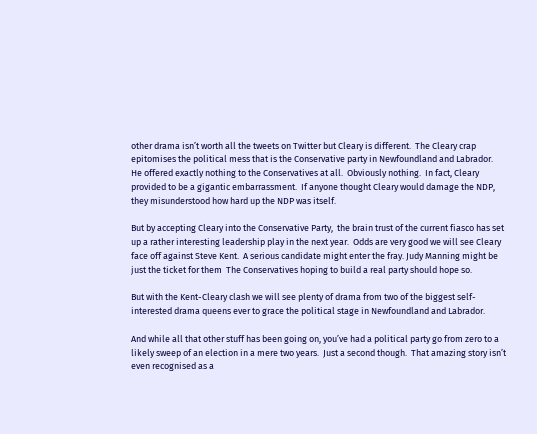other drama isn’t worth all the tweets on Twitter but Cleary is different.  The Cleary crap epitomises the political mess that is the Conservative party in Newfoundland and Labrador.  He offered exactly nothing to the Conservatives at all.  Obviously nothing.  In fact, Cleary provided to be a gigantic embarrassment.  If anyone thought Cleary would damage the NDP,  they misunderstood how hard up the NDP was itself.

But by accepting Cleary into the Conservative Party,  the brain trust of the current fiasco has set up a rather interesting leadership play in the next year.  Odds are very good we will see Cleary face off against Steve Kent.  A serious candidate might enter the fray. Judy Manning might be just the ticket for them  The Conservatives hoping to build a real party should hope so.

But with the Kent-Cleary clash we will see plenty of drama from two of the biggest self-interested drama queens ever to grace the political stage in Newfoundland and Labrador.

And while all that other stuff has been going on, you’ve had a political party go from zero to a likely sweep of an election in a mere two years.  Just a second though.  That amazing story isn’t even recognised as a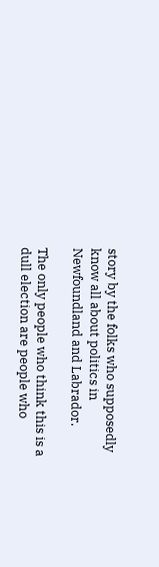story by the folks who supposedly know all about politics in Newfoundland and Labrador.

The only people who think this is a dull election are people who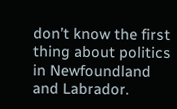don’t know the first thing about politics in Newfoundland and Labrador.